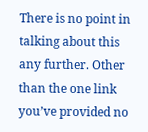There is no point in talking about this any further. Other than the one link you’ve provided no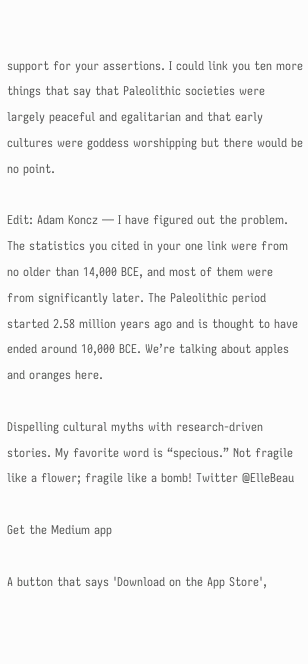support for your assertions. I could link you ten more things that say that Paleolithic societies were largely peaceful and egalitarian and that early cultures were goddess worshipping but there would be no point.

Edit: Adam Koncz — I have figured out the problem. The statistics you cited in your one link were from no older than 14,000 BCE, and most of them were from significantly later. The Paleolithic period started 2.58 million years ago and is thought to have ended around 10,000 BCE. We’re talking about apples and oranges here.

Dispelling cultural myths with research-driven stories. My favorite word is “specious.” Not fragile like a flower; fragile like a bomb! Twitter @ElleBeau

Get the Medium app

A button that says 'Download on the App Store',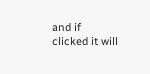and if clicked it will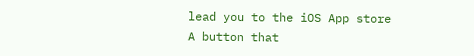lead you to the iOS App store
A button that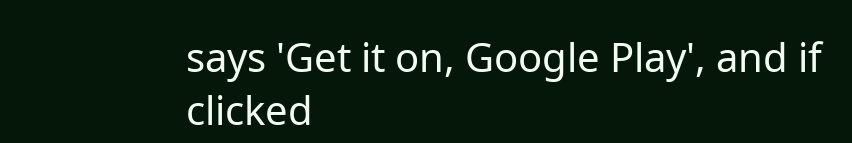says 'Get it on, Google Play', and if clicked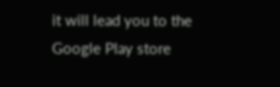it will lead you to the Google Play store